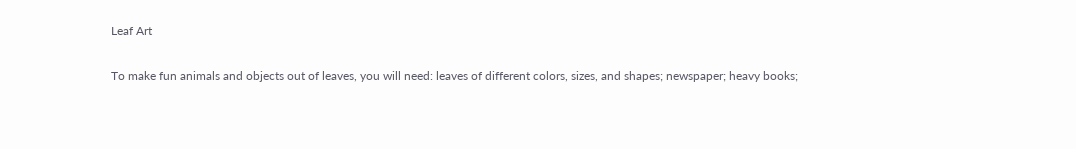Leaf Art

To make fun animals and objects out of leaves, you will need: leaves of different colors, sizes, and shapes; newspaper; heavy books;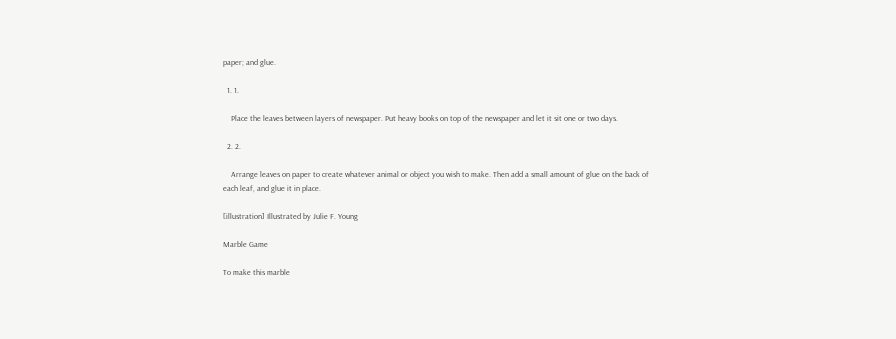paper; and glue.

  1. 1.

    Place the leaves between layers of newspaper. Put heavy books on top of the newspaper and let it sit one or two days.

  2. 2.

    Arrange leaves on paper to create whatever animal or object you wish to make. Then add a small amount of glue on the back of each leaf, and glue it in place.

[illustration] Illustrated by Julie F. Young

Marble Game

To make this marble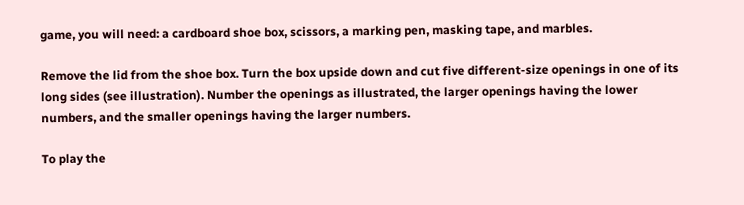game, you will need: a cardboard shoe box, scissors, a marking pen, masking tape, and marbles.

Remove the lid from the shoe box. Turn the box upside down and cut five different-size openings in one of its long sides (see illustration). Number the openings as illustrated, the larger openings having the lower numbers, and the smaller openings having the larger numbers.

To play the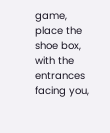game, place the shoe box, with the entrances facing you,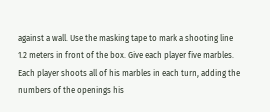against a wall. Use the masking tape to mark a shooting line 1.2 meters in front of the box. Give each player five marbles. Each player shoots all of his marbles in each turn, adding the numbers of the openings his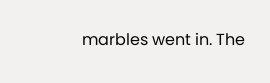marbles went in. The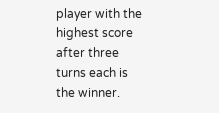player with the highest score after three turns each is the winner.